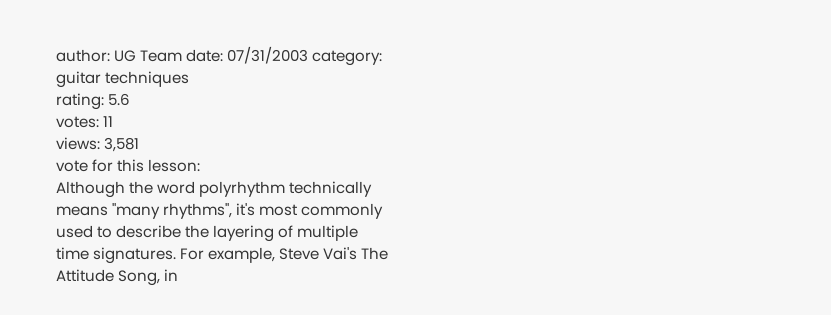author: UG Team date: 07/31/2003 category: guitar techniques
rating: 5.6
votes: 11
views: 3,581
vote for this lesson:
Although the word polyrhythm technically means "many rhythms", it's most commonly used to describe the layering of multiple time signatures. For example, Steve Vai's The Attitude Song, in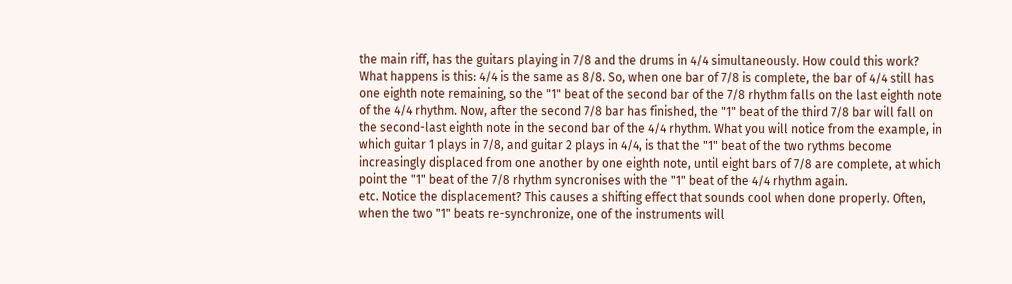the main riff, has the guitars playing in 7/8 and the drums in 4/4 simultaneously. How could this work? What happens is this: 4/4 is the same as 8/8. So, when one bar of 7/8 is complete, the bar of 4/4 still has one eighth note remaining, so the "1" beat of the second bar of the 7/8 rhythm falls on the last eighth note of the 4/4 rhythm. Now, after the second 7/8 bar has finished, the "1" beat of the third 7/8 bar will fall on the second-last eighth note in the second bar of the 4/4 rhythm. What you will notice from the example, in which guitar 1 plays in 7/8, and guitar 2 plays in 4/4, is that the "1" beat of the two rythms become increasingly displaced from one another by one eighth note, until eight bars of 7/8 are complete, at which point the "1" beat of the 7/8 rhythm syncronises with the "1" beat of the 4/4 rhythm again.
etc. Notice the displacement? This causes a shifting effect that sounds cool when done properly. Often, when the two "1" beats re-synchronize, one of the instruments will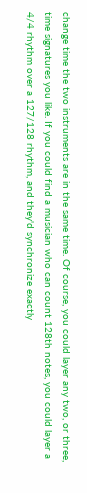change time the two instruments are in the same time. Of course, you could layer any two, or three, time signatures you like. If you could find a musician who can count 128th notes, you could layer a 4/4 rhythm over a 127/128 rhythm, and they'd synchronize exactly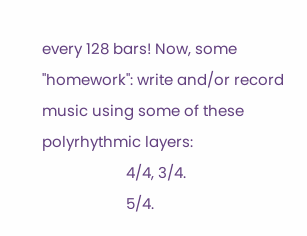every 128 bars! Now, some "homework": write and/or record music using some of these polyrhythmic layers:
                     4/4, 3/4.
                     5/4.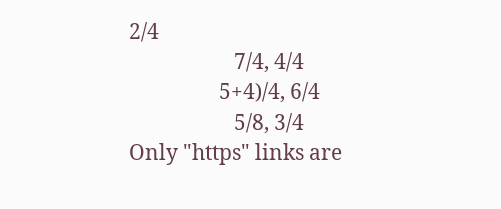2/4
                     7/4, 4/4
                  5+4)/4, 6/4
                     5/8, 3/4
Only "https" links are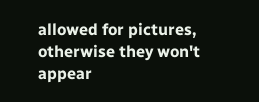allowed for pictures,
otherwise they won't appear